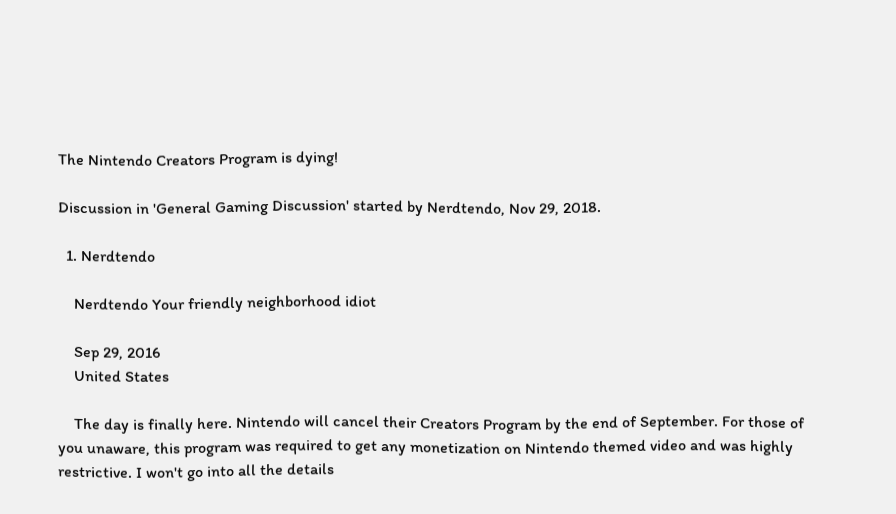The Nintendo Creators Program is dying!

Discussion in 'General Gaming Discussion' started by Nerdtendo, Nov 29, 2018.

  1. Nerdtendo

    Nerdtendo Your friendly neighborhood idiot

    Sep 29, 2016
    United States

    The day is finally here. Nintendo will cancel their Creators Program by the end of September. For those of you unaware, this program was required to get any monetization on Nintendo themed video and was highly restrictive. I won't go into all the details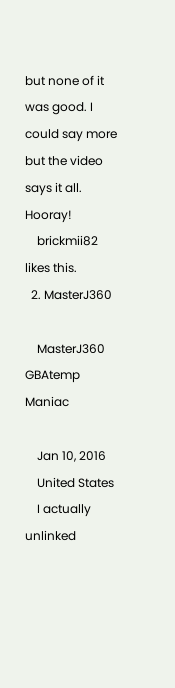but none of it was good. I could say more but the video says it all. Hooray!
    brickmii82 likes this.
  2. MasterJ360

    MasterJ360 GBAtemp Maniac

    Jan 10, 2016
    United States
    I actually unlinked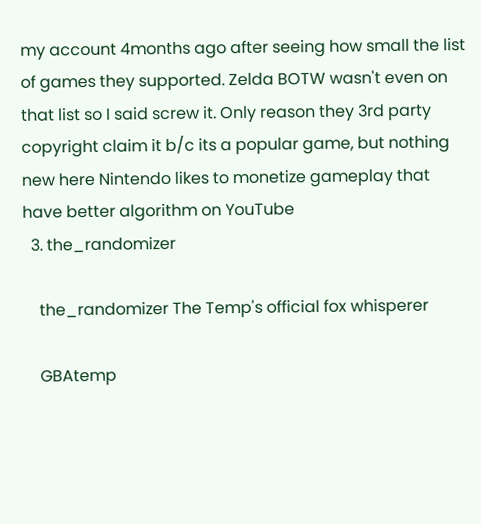my account 4months ago after seeing how small the list of games they supported. Zelda BOTW wasn't even on that list so I said screw it. Only reason they 3rd party copyright claim it b/c its a popular game, but nothing new here Nintendo likes to monetize gameplay that have better algorithm on YouTube
  3. the_randomizer

    the_randomizer The Temp's official fox whisperer

    GBAtemp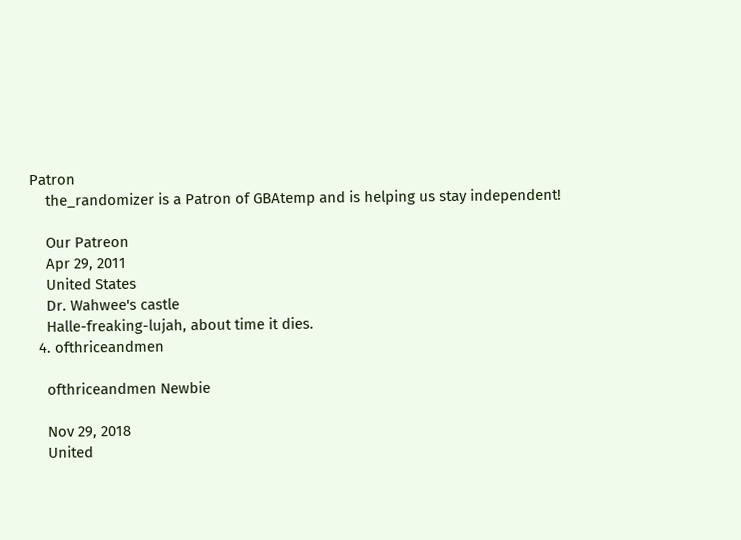Patron
    the_randomizer is a Patron of GBAtemp and is helping us stay independent!

    Our Patreon
    Apr 29, 2011
    United States
    Dr. Wahwee's castle
    Halle-freaking-lujah, about time it dies.
  4. ofthriceandmen

    ofthriceandmen Newbie

    Nov 29, 2018
    United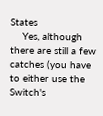States
    Yes, although there are still a few catches (you have to either use the Switch's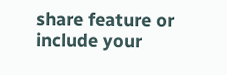share feature or include your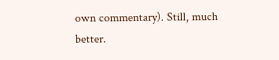own commentary). Still, much better.